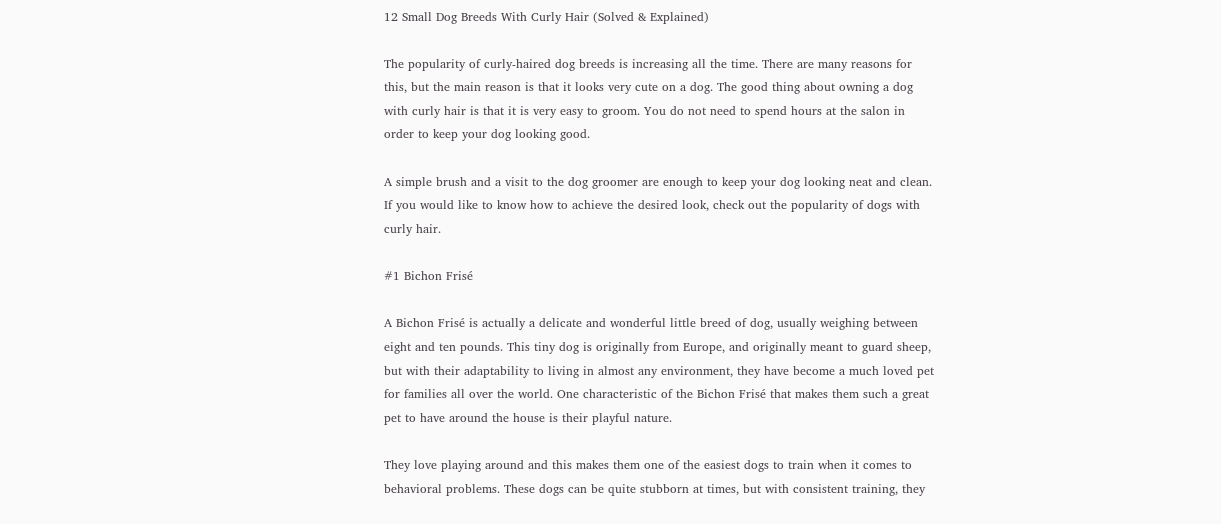12 Small Dog Breeds With Curly Hair (Solved & Explained)

The popularity of curly-haired dog breeds is increasing all the time. There are many reasons for this, but the main reason is that it looks very cute on a dog. The good thing about owning a dog with curly hair is that it is very easy to groom. You do not need to spend hours at the salon in order to keep your dog looking good.

A simple brush and a visit to the dog groomer are enough to keep your dog looking neat and clean. If you would like to know how to achieve the desired look, check out the popularity of dogs with curly hair.

#1 Bichon Frisé

A Bichon Frisé is actually a delicate and wonderful little breed of dog, usually weighing between eight and ten pounds. This tiny dog is originally from Europe, and originally meant to guard sheep, but with their adaptability to living in almost any environment, they have become a much loved pet for families all over the world. One characteristic of the Bichon Frisé that makes them such a great pet to have around the house is their playful nature.

They love playing around and this makes them one of the easiest dogs to train when it comes to behavioral problems. These dogs can be quite stubborn at times, but with consistent training, they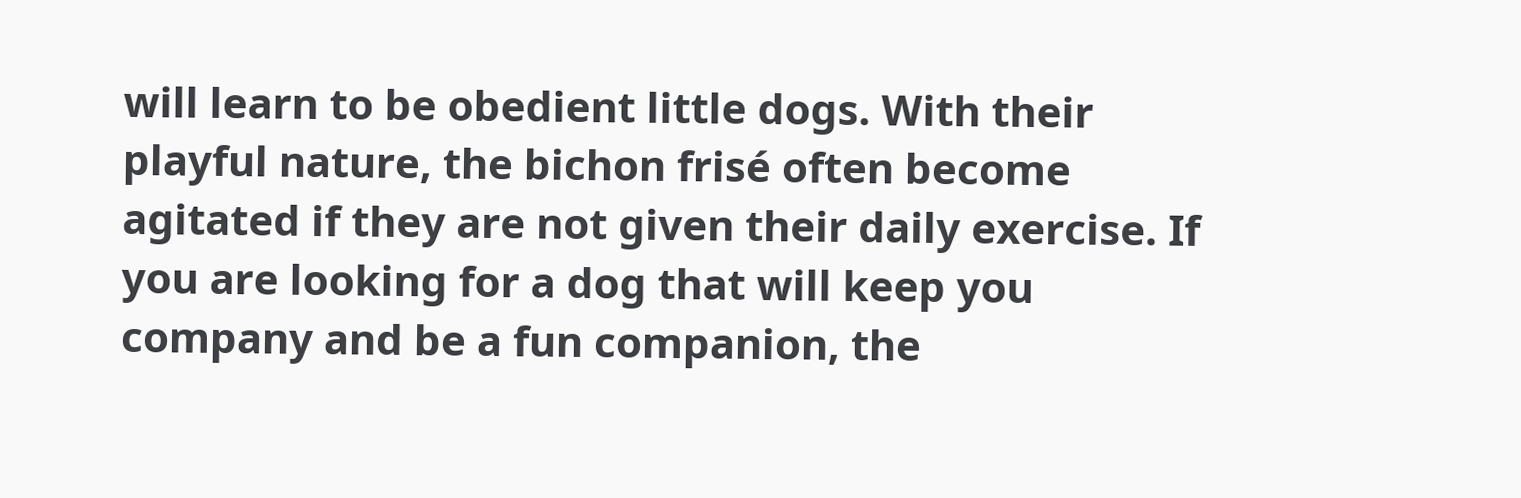will learn to be obedient little dogs. With their playful nature, the bichon frisé often become agitated if they are not given their daily exercise. If you are looking for a dog that will keep you company and be a fun companion, the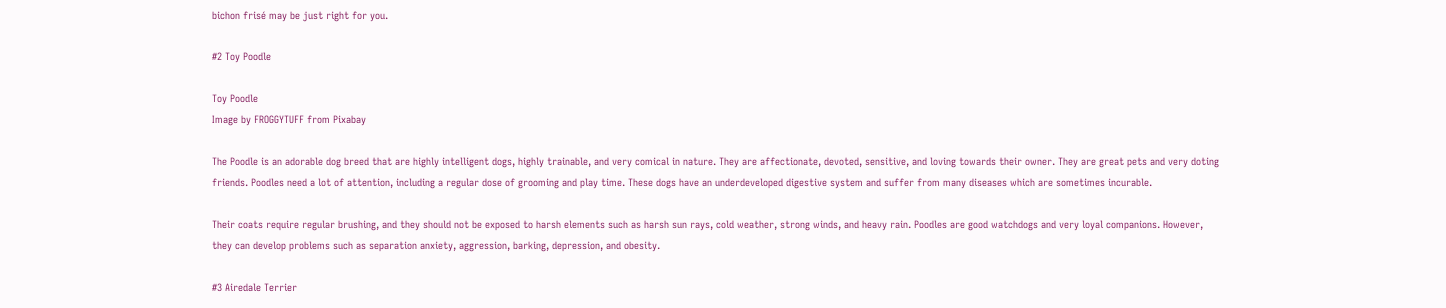bichon frisé may be just right for you.

#2 Toy Poodle

Toy Poodle
Image by FROGGYTUFF from Pixabay

The Poodle is an adorable dog breed that are highly intelligent dogs, highly trainable, and very comical in nature. They are affectionate, devoted, sensitive, and loving towards their owner. They are great pets and very doting friends. Poodles need a lot of attention, including a regular dose of grooming and play time. These dogs have an underdeveloped digestive system and suffer from many diseases which are sometimes incurable.

Their coats require regular brushing, and they should not be exposed to harsh elements such as harsh sun rays, cold weather, strong winds, and heavy rain. Poodles are good watchdogs and very loyal companions. However, they can develop problems such as separation anxiety, aggression, barking, depression, and obesity.

#3 Airedale Terrier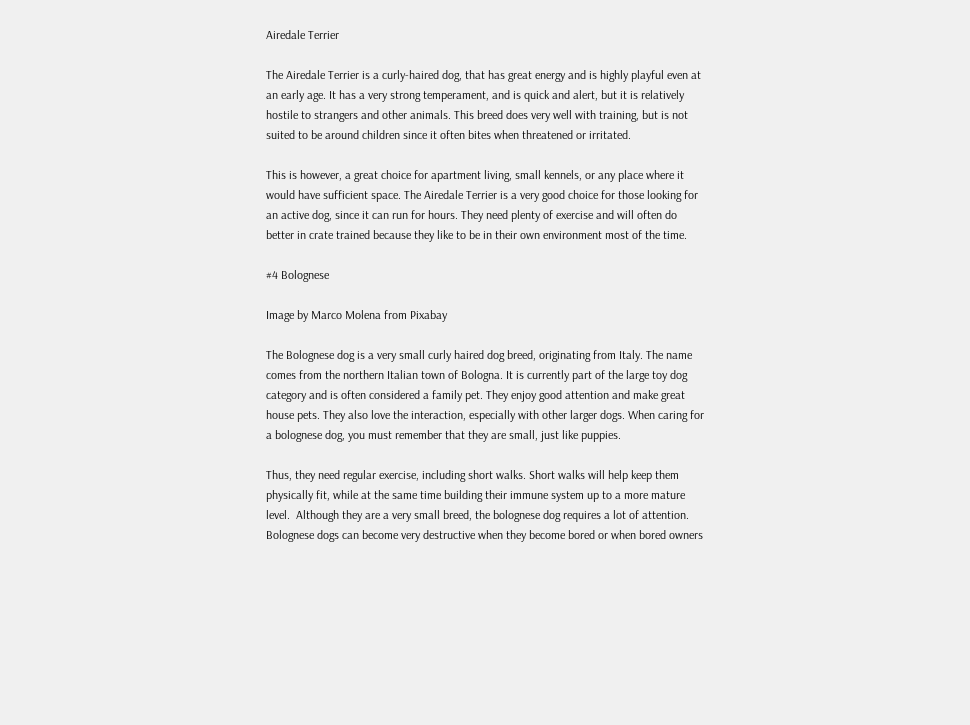Airedale Terrier

The Airedale Terrier is a curly-haired dog, that has great energy and is highly playful even at an early age. It has a very strong temperament, and is quick and alert, but it is relatively hostile to strangers and other animals. This breed does very well with training, but is not suited to be around children since it often bites when threatened or irritated.

This is however, a great choice for apartment living, small kennels, or any place where it would have sufficient space. The Airedale Terrier is a very good choice for those looking for an active dog, since it can run for hours. They need plenty of exercise and will often do better in crate trained because they like to be in their own environment most of the time.

#4 Bolognese

Image by Marco Molena from Pixabay

The Bolognese dog is a very small curly haired dog breed, originating from Italy. The name comes from the northern Italian town of Bologna. It is currently part of the large toy dog category and is often considered a family pet. They enjoy good attention and make great house pets. They also love the interaction, especially with other larger dogs. When caring for a bolognese dog, you must remember that they are small, just like puppies.

Thus, they need regular exercise, including short walks. Short walks will help keep them physically fit, while at the same time building their immune system up to a more mature level.  Although they are a very small breed, the bolognese dog requires a lot of attention. Bolognese dogs can become very destructive when they become bored or when bored owners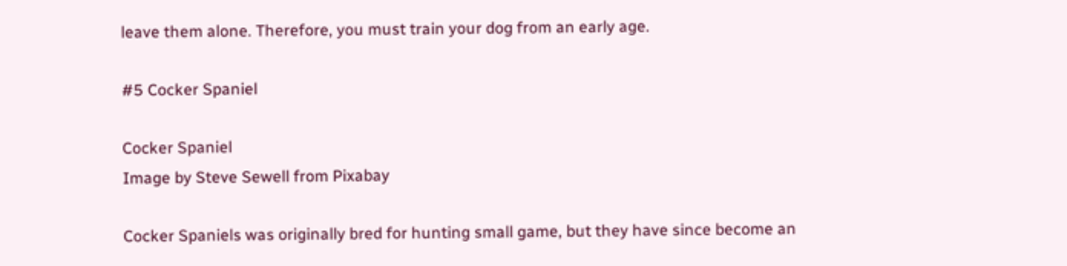leave them alone. Therefore, you must train your dog from an early age.

#5 Cocker Spaniel

Cocker Spaniel
Image by Steve Sewell from Pixabay

Cocker Spaniels was originally bred for hunting small game, but they have since become an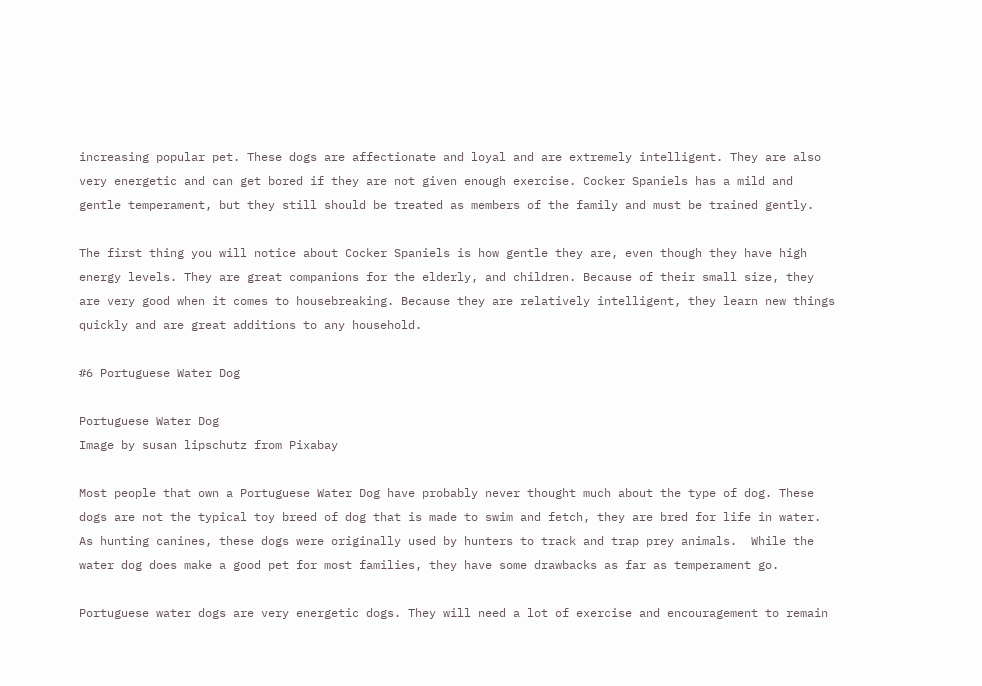increasing popular pet. These dogs are affectionate and loyal and are extremely intelligent. They are also very energetic and can get bored if they are not given enough exercise. Cocker Spaniels has a mild and gentle temperament, but they still should be treated as members of the family and must be trained gently.

The first thing you will notice about Cocker Spaniels is how gentle they are, even though they have high energy levels. They are great companions for the elderly, and children. Because of their small size, they are very good when it comes to housebreaking. Because they are relatively intelligent, they learn new things quickly and are great additions to any household.

#6 Portuguese Water Dog

Portuguese Water Dog
Image by susan lipschutz from Pixabay

Most people that own a Portuguese Water Dog have probably never thought much about the type of dog. These dogs are not the typical toy breed of dog that is made to swim and fetch, they are bred for life in water. As hunting canines, these dogs were originally used by hunters to track and trap prey animals.  While the water dog does make a good pet for most families, they have some drawbacks as far as temperament go.

Portuguese water dogs are very energetic dogs. They will need a lot of exercise and encouragement to remain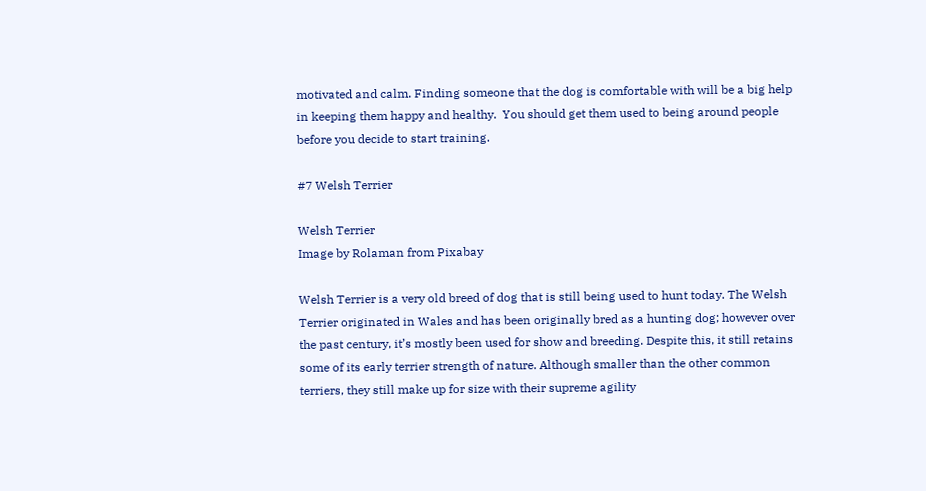motivated and calm. Finding someone that the dog is comfortable with will be a big help in keeping them happy and healthy.  You should get them used to being around people before you decide to start training.

#7 Welsh Terrier

Welsh Terrier
Image by Rolaman from Pixabay

Welsh Terrier is a very old breed of dog that is still being used to hunt today. The Welsh Terrier originated in Wales and has been originally bred as a hunting dog; however over the past century, it’s mostly been used for show and breeding. Despite this, it still retains some of its early terrier strength of nature. Although smaller than the other common terriers, they still make up for size with their supreme agility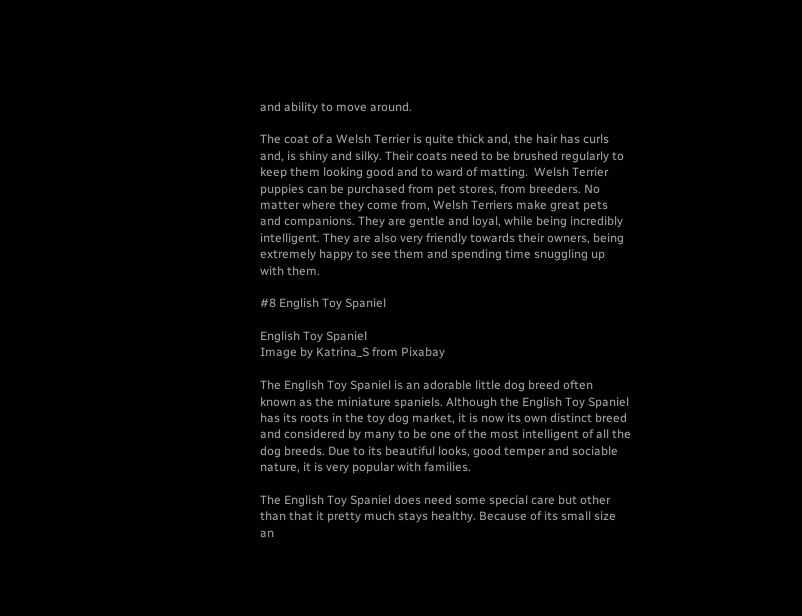and ability to move around.

The coat of a Welsh Terrier is quite thick and, the hair has curls and, is shiny and silky. Their coats need to be brushed regularly to keep them looking good and to ward of matting.  Welsh Terrier puppies can be purchased from pet stores, from breeders. No matter where they come from, Welsh Terriers make great pets and companions. They are gentle and loyal, while being incredibly intelligent. They are also very friendly towards their owners, being extremely happy to see them and spending time snuggling up with them.

#8 English Toy Spaniel

English Toy Spaniel
Image by Katrina_S from Pixabay

The English Toy Spaniel is an adorable little dog breed often known as the miniature spaniels. Although the English Toy Spaniel has its roots in the toy dog market, it is now its own distinct breed and considered by many to be one of the most intelligent of all the dog breeds. Due to its beautiful looks, good temper and sociable nature, it is very popular with families.

The English Toy Spaniel does need some special care but other than that it pretty much stays healthy. Because of its small size an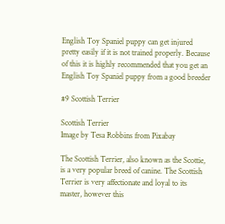English Toy Spaniel puppy can get injured pretty easily if it is not trained properly. Because of this it is highly recommended that you get an English Toy Spaniel puppy from a good breeder

#9 Scottish Terrier

Scottish Terrier
Image by Tesa Robbins from Pixabay

The Scottish Terrier, also known as the Scottie, is a very popular breed of canine. The Scottish Terrier is very affectionate and loyal to its master, however this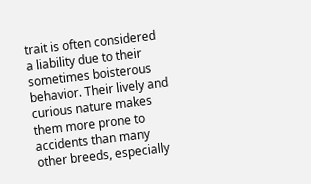trait is often considered a liability due to their sometimes boisterous behavior. Their lively and curious nature makes them more prone to accidents than many other breeds, especially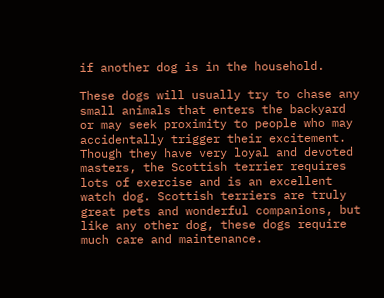if another dog is in the household.

These dogs will usually try to chase any small animals that enters the backyard or may seek proximity to people who may accidentally trigger their excitement. Though they have very loyal and devoted masters, the Scottish terrier requires lots of exercise and is an excellent watch dog. Scottish terriers are truly great pets and wonderful companions, but like any other dog, these dogs require much care and maintenance.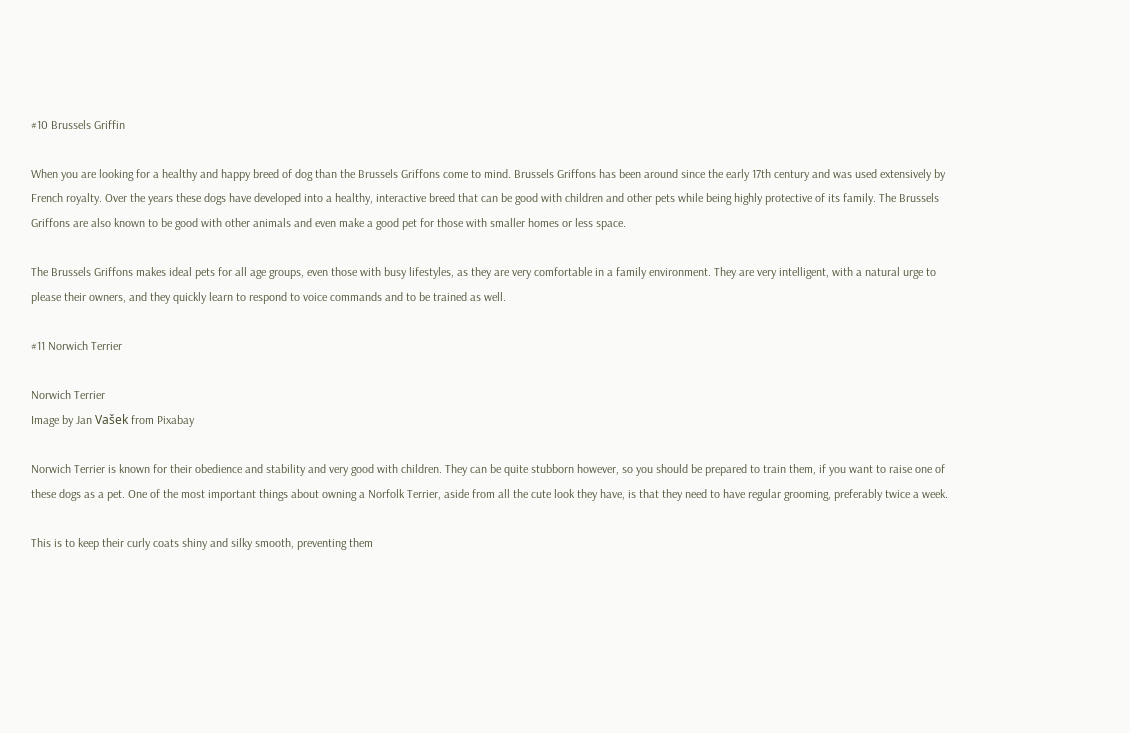#10 Brussels Griffin

When you are looking for a healthy and happy breed of dog than the Brussels Griffons come to mind. Brussels Griffons has been around since the early 17th century and was used extensively by French royalty. Over the years these dogs have developed into a healthy, interactive breed that can be good with children and other pets while being highly protective of its family. The Brussels Griffons are also known to be good with other animals and even make a good pet for those with smaller homes or less space.

The Brussels Griffons makes ideal pets for all age groups, even those with busy lifestyles, as they are very comfortable in a family environment. They are very intelligent, with a natural urge to please their owners, and they quickly learn to respond to voice commands and to be trained as well.

#11 Norwich Terrier

Norwich Terrier
Image by Jan Vašek from Pixabay

Norwich Terrier is known for their obedience and stability and very good with children. They can be quite stubborn however, so you should be prepared to train them, if you want to raise one of these dogs as a pet. One of the most important things about owning a Norfolk Terrier, aside from all the cute look they have, is that they need to have regular grooming, preferably twice a week.

This is to keep their curly coats shiny and silky smooth, preventing them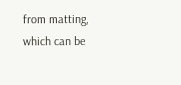from matting, which can be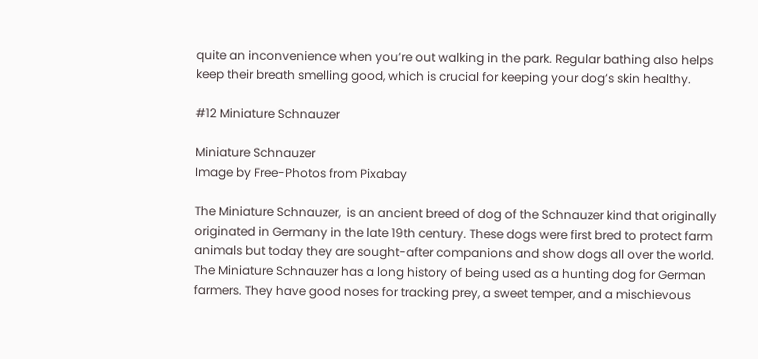quite an inconvenience when you’re out walking in the park. Regular bathing also helps keep their breath smelling good, which is crucial for keeping your dog’s skin healthy.

#12 Miniature Schnauzer

Miniature Schnauzer
Image by Free-Photos from Pixabay

The Miniature Schnauzer,  is an ancient breed of dog of the Schnauzer kind that originally originated in Germany in the late 19th century. These dogs were first bred to protect farm animals but today they are sought-after companions and show dogs all over the world. The Miniature Schnauzer has a long history of being used as a hunting dog for German farmers. They have good noses for tracking prey, a sweet temper, and a mischievous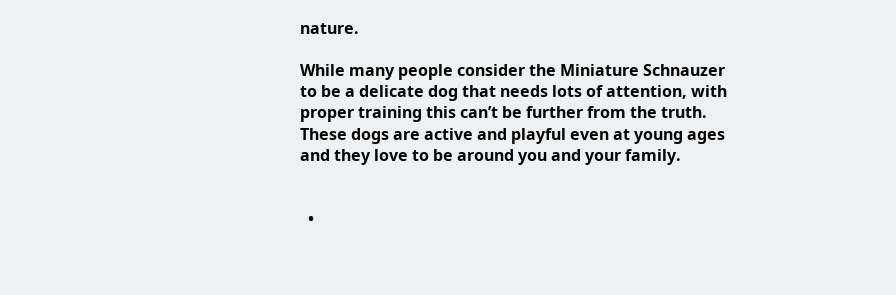nature.

While many people consider the Miniature Schnauzer to be a delicate dog that needs lots of attention, with proper training this can’t be further from the truth. These dogs are active and playful even at young ages and they love to be around you and your family.


  •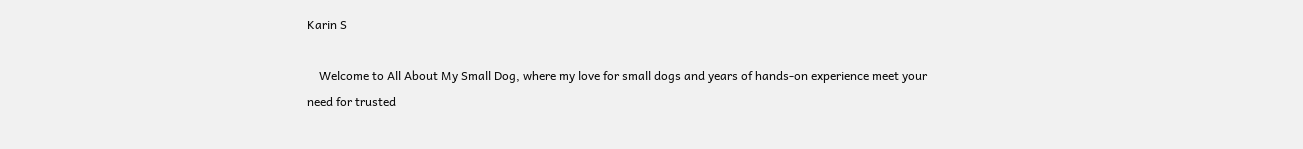Karin S

    Welcome to All About My Small Dog, where my love for small dogs and years of hands-on experience meet your need for trusted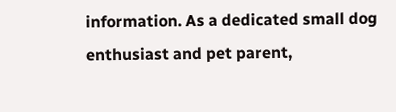information. As a dedicated small dog enthusiast and pet parent,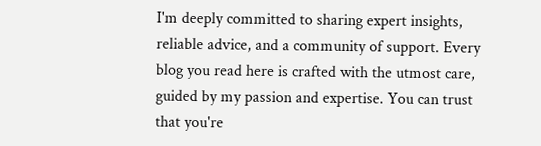I'm deeply committed to sharing expert insights, reliable advice, and a community of support. Every blog you read here is crafted with the utmost care, guided by my passion and expertise. You can trust that you're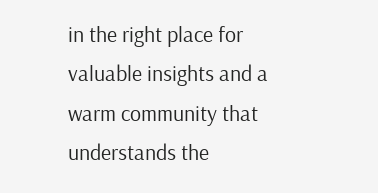in the right place for valuable insights and a warm community that understands the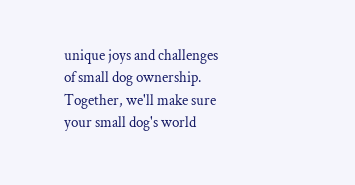unique joys and challenges of small dog ownership. Together, we'll make sure your small dog's world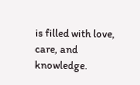is filled with love, care, and knowledge.